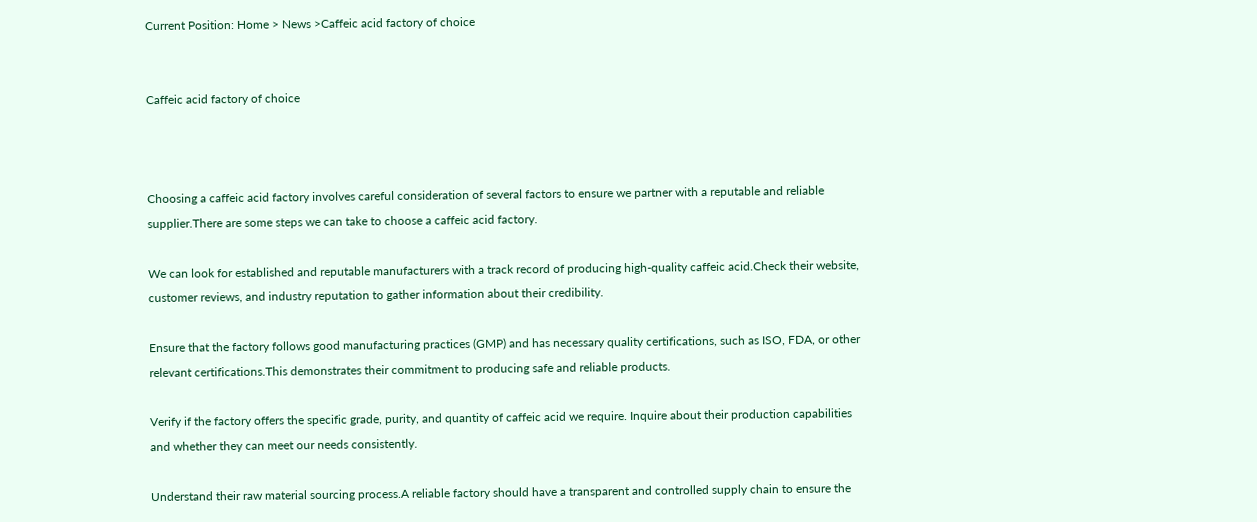Current Position: Home > News >Caffeic acid factory of choice


Caffeic acid factory of choice



Choosing a caffeic acid factory involves careful consideration of several factors to ensure we partner with a reputable and reliable supplier.There are some steps we can take to choose a caffeic acid factory.

We can look for established and reputable manufacturers with a track record of producing high-quality caffeic acid.Check their website, customer reviews, and industry reputation to gather information about their credibility.

Ensure that the factory follows good manufacturing practices (GMP) and has necessary quality certifications, such as ISO, FDA, or other relevant certifications.This demonstrates their commitment to producing safe and reliable products.

Verify if the factory offers the specific grade, purity, and quantity of caffeic acid we require. Inquire about their production capabilities and whether they can meet our needs consistently.

Understand their raw material sourcing process.A reliable factory should have a transparent and controlled supply chain to ensure the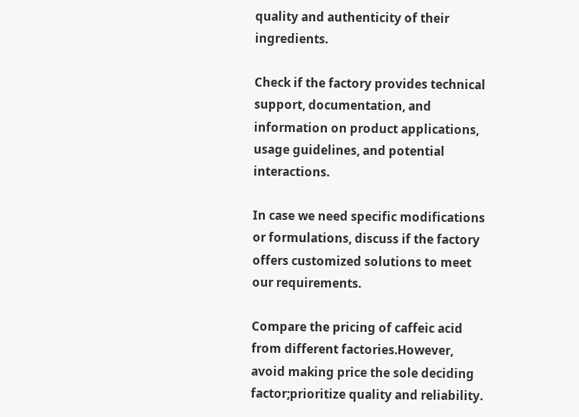quality and authenticity of their ingredients.

Check if the factory provides technical support, documentation, and information on product applications, usage guidelines, and potential interactions.

In case we need specific modifications or formulations, discuss if the factory offers customized solutions to meet our requirements.

Compare the pricing of caffeic acid from different factories.However, avoid making price the sole deciding factor;prioritize quality and reliability.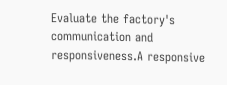Evaluate the factory's communication and responsiveness.A responsive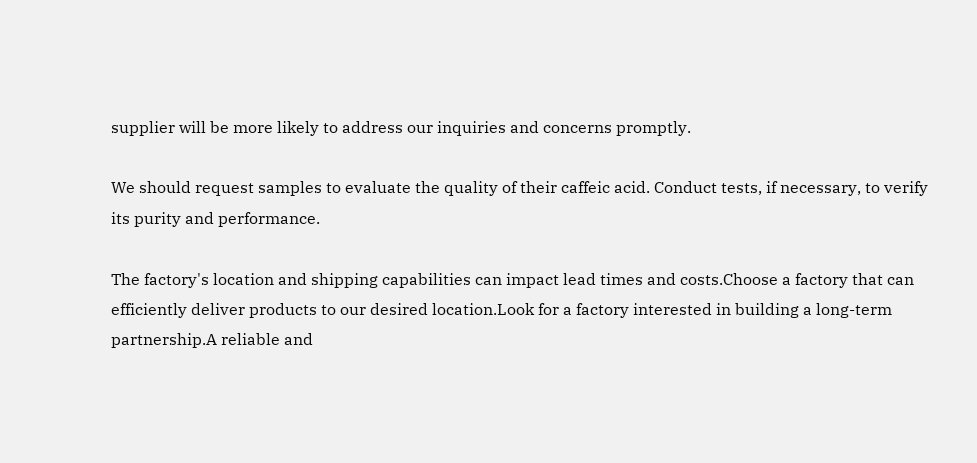supplier will be more likely to address our inquiries and concerns promptly.

We should request samples to evaluate the quality of their caffeic acid. Conduct tests, if necessary, to verify its purity and performance.

The factory's location and shipping capabilities can impact lead times and costs.Choose a factory that can efficiently deliver products to our desired location.Look for a factory interested in building a long-term partnership.A reliable and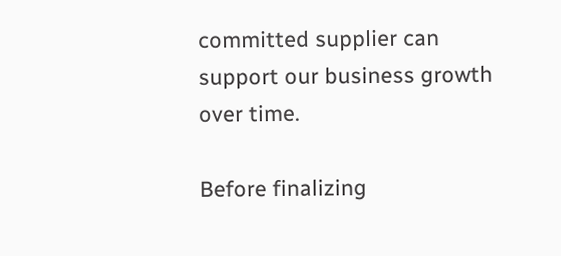committed supplier can support our business growth over time.

Before finalizing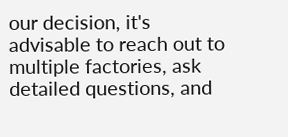our decision, it's advisable to reach out to multiple factories, ask detailed questions, and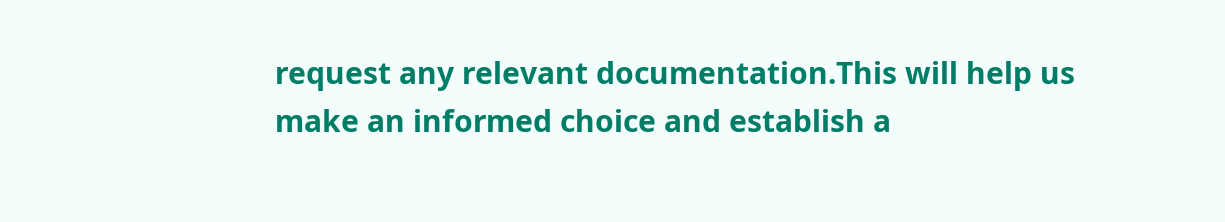request any relevant documentation.This will help us make an informed choice and establish a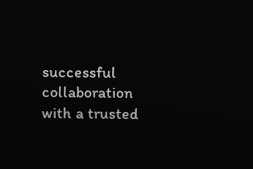successful collaboration with a trusted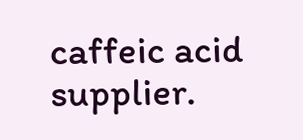caffeic acid supplier.